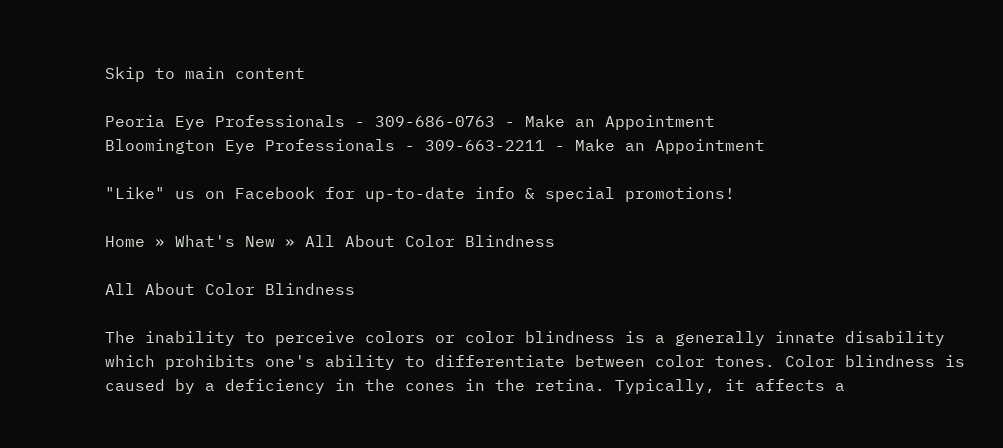Skip to main content

Peoria Eye Professionals - 309-686-0763 - Make an Appointment
Bloomington Eye Professionals - 309-663-2211 - Make an Appointment

"Like" us on Facebook for up-to-date info & special promotions!

Home » What's New » All About Color Blindness

All About Color Blindness

The inability to perceive colors or color blindness is a generally innate disability which prohibits one's ability to differentiate between color tones. Color blindness is caused by a deficiency in the cones in the retina. Typically, it affects a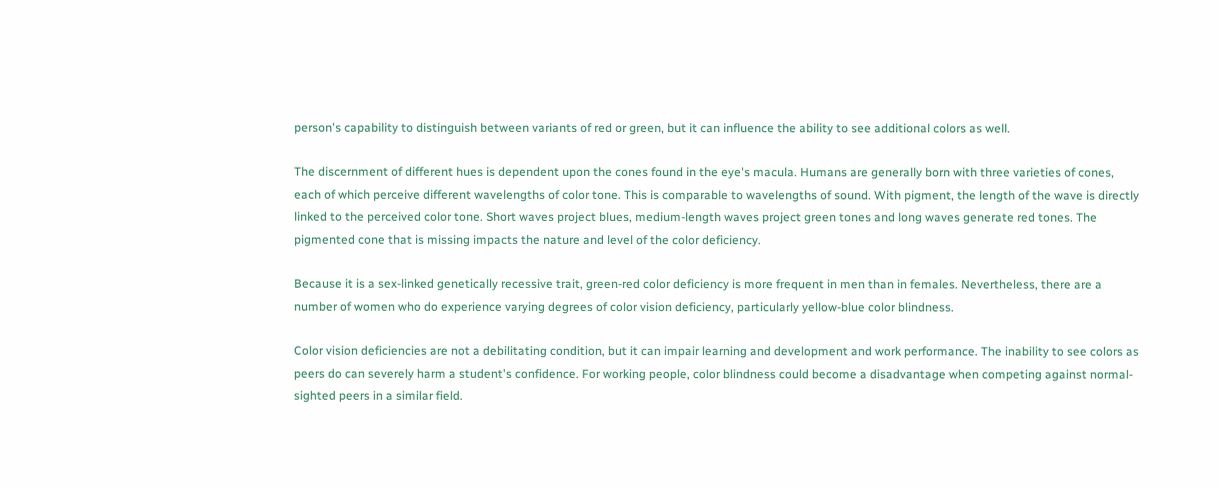person's capability to distinguish between variants of red or green, but it can influence the ability to see additional colors as well.

The discernment of different hues is dependent upon the cones found in the eye's macula. Humans are generally born with three varieties of cones, each of which perceive different wavelengths of color tone. This is comparable to wavelengths of sound. With pigment, the length of the wave is directly linked to the perceived color tone. Short waves project blues, medium-length waves project green tones and long waves generate red tones. The pigmented cone that is missing impacts the nature and level of the color deficiency.

Because it is a sex-linked genetically recessive trait, green-red color deficiency is more frequent in men than in females. Nevertheless, there are a number of women who do experience varying degrees of color vision deficiency, particularly yellow-blue color blindness.

Color vision deficiencies are not a debilitating condition, but it can impair learning and development and work performance. The inability to see colors as peers do can severely harm a student's confidence. For working people, color blindness could become a disadvantage when competing against normal-sighted peers in a similar field.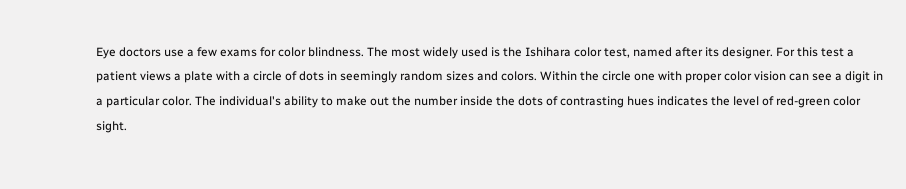Eye doctors use a few exams for color blindness. The most widely used is the Ishihara color test, named after its designer. For this test a patient views a plate with a circle of dots in seemingly random sizes and colors. Within the circle one with proper color vision can see a digit in a particular color. The individual's ability to make out the number inside the dots of contrasting hues indicates the level of red-green color sight.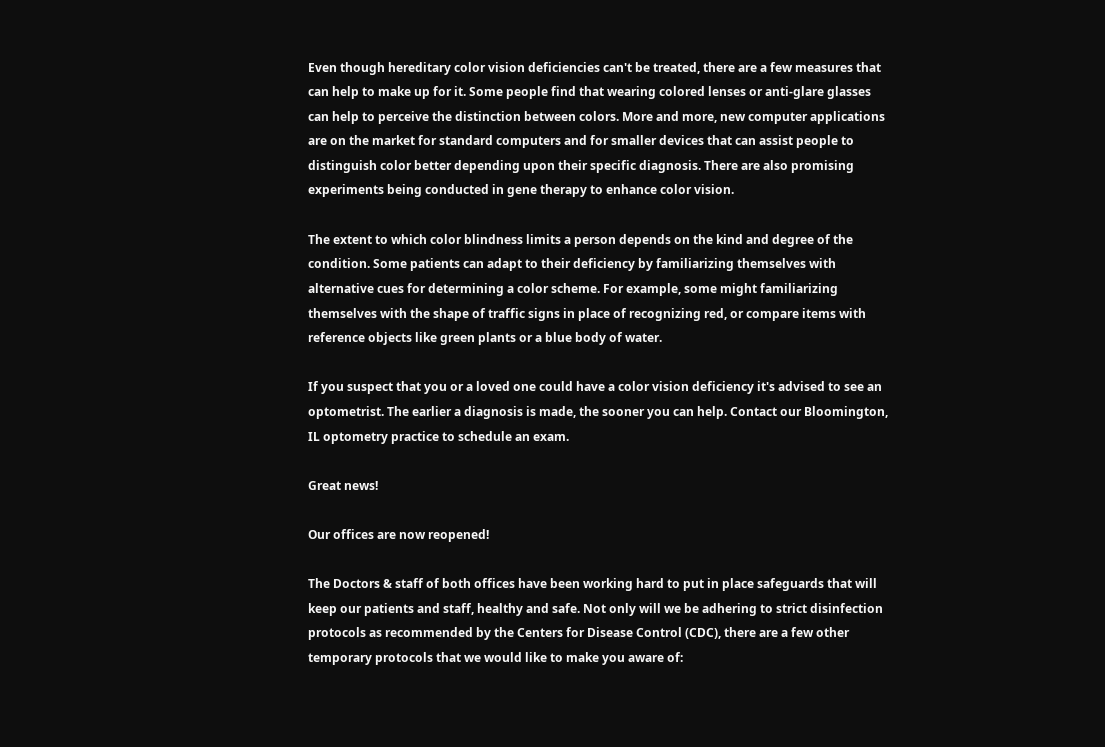Even though hereditary color vision deficiencies can't be treated, there are a few measures that can help to make up for it. Some people find that wearing colored lenses or anti-glare glasses can help to perceive the distinction between colors. More and more, new computer applications are on the market for standard computers and for smaller devices that can assist people to distinguish color better depending upon their specific diagnosis. There are also promising experiments being conducted in gene therapy to enhance color vision.

The extent to which color blindness limits a person depends on the kind and degree of the condition. Some patients can adapt to their deficiency by familiarizing themselves with alternative cues for determining a color scheme. For example, some might familiarizing themselves with the shape of traffic signs in place of recognizing red, or compare items with reference objects like green plants or a blue body of water.

If you suspect that you or a loved one could have a color vision deficiency it's advised to see an optometrist. The earlier a diagnosis is made, the sooner you can help. Contact our Bloomington, IL optometry practice to schedule an exam.

Great news!

Our offices are now reopened!

The Doctors & staff of both offices have been working hard to put in place safeguards that will keep our patients and staff, healthy and safe. Not only will we be adhering to strict disinfection protocols as recommended by the Centers for Disease Control (CDC), there are a few other temporary protocols that we would like to make you aware of: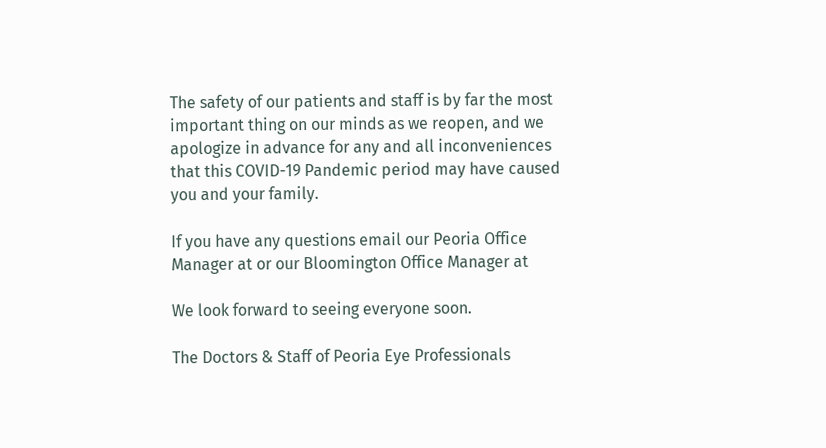The safety of our patients and staff is by far the most important thing on our minds as we reopen, and we apologize in advance for any and all inconveniences that this COVID-19 Pandemic period may have caused you and your family.

If you have any questions email our Peoria Office Manager at or our Bloomington Office Manager at

We look forward to seeing everyone soon.

The Doctors & Staff of Peoria Eye Professionals